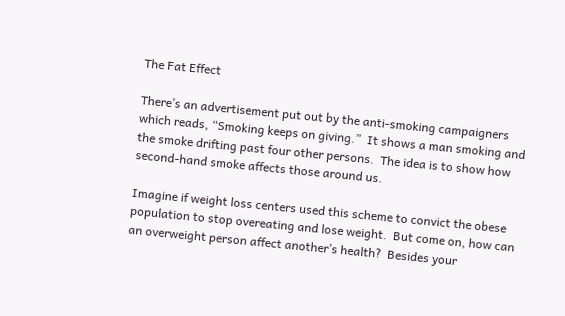The Fat Effect

There’s an advertisement put out by the anti-smoking campaigners which reads, “Smoking keeps on giving.”  It shows a man smoking and the smoke drifting past four other persons.  The idea is to show how second-hand smoke affects those around us.

Imagine if weight loss centers used this scheme to convict the obese population to stop overeating and lose weight.  But come on, how can an overweight person affect another’s health?  Besides your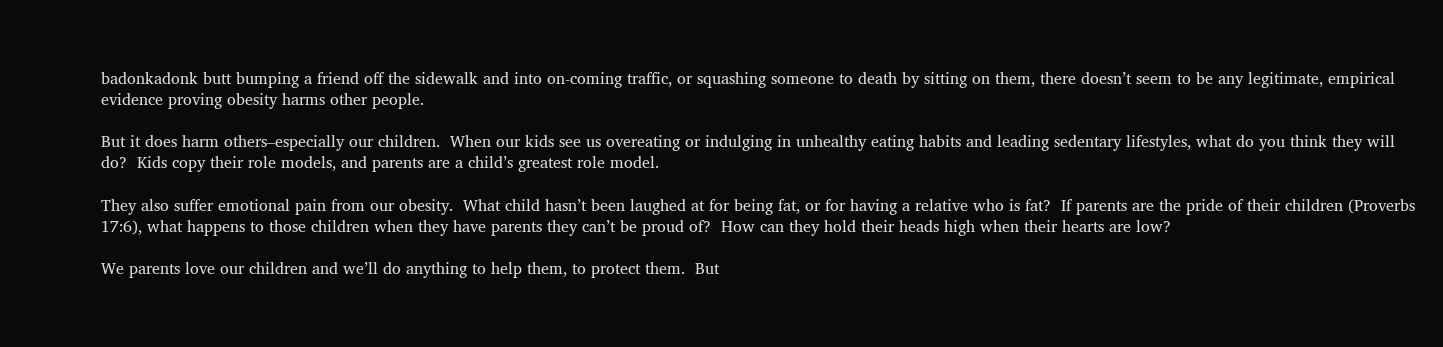badonkadonk butt bumping a friend off the sidewalk and into on-coming traffic, or squashing someone to death by sitting on them, there doesn’t seem to be any legitimate, empirical evidence proving obesity harms other people.

But it does harm others–especially our children.  When our kids see us overeating or indulging in unhealthy eating habits and leading sedentary lifestyles, what do you think they will do?  Kids copy their role models, and parents are a child’s greatest role model.

They also suffer emotional pain from our obesity.  What child hasn’t been laughed at for being fat, or for having a relative who is fat?  If parents are the pride of their children (Proverbs 17:6), what happens to those children when they have parents they can’t be proud of?  How can they hold their heads high when their hearts are low?

We parents love our children and we’ll do anything to help them, to protect them.  But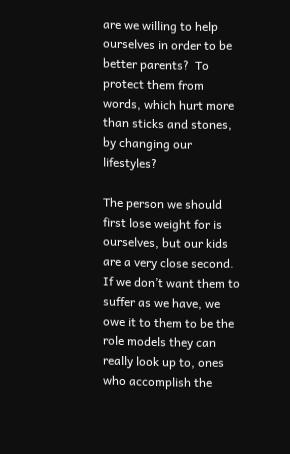are we willing to help ourselves in order to be better parents?  To protect them from words, which hurt more than sticks and stones, by changing our lifestyles?

The person we should first lose weight for is ourselves, but our kids are a very close second.  If we don’t want them to suffer as we have, we owe it to them to be the role models they can really look up to, ones who accomplish the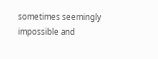sometimes seemingly impossible and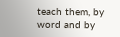teach them, by word and by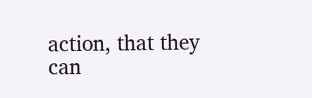action, that they can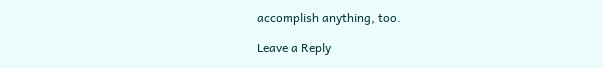accomplish anything, too.

Leave a Reply